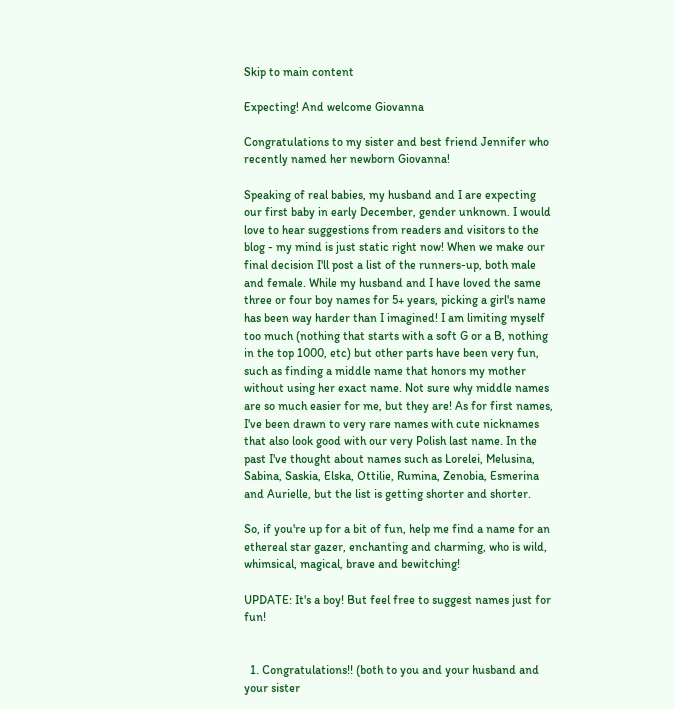Skip to main content

Expecting! And welcome Giovanna

Congratulations to my sister and best friend Jennifer who recently named her newborn Giovanna!

Speaking of real babies, my husband and I are expecting our first baby in early December, gender unknown. I would love to hear suggestions from readers and visitors to the blog - my mind is just static right now! When we make our final decision I'll post a list of the runners-up, both male and female. While my husband and I have loved the same three or four boy names for 5+ years, picking a girl's name has been way harder than I imagined! I am limiting myself too much (nothing that starts with a soft G or a B, nothing in the top 1000, etc) but other parts have been very fun, such as finding a middle name that honors my mother without using her exact name. Not sure why middle names are so much easier for me, but they are! As for first names, I've been drawn to very rare names with cute nicknames that also look good with our very Polish last name. In the past I've thought about names such as Lorelei, Melusina, Sabina, Saskia, Elska, Ottilie, Rumina, Zenobia, Esmerina and Aurielle, but the list is getting shorter and shorter.

So, if you're up for a bit of fun, help me find a name for an ethereal star gazer, enchanting and charming, who is wild, whimsical, magical, brave and bewitching!

UPDATE: It's a boy! But feel free to suggest names just for fun!


  1. Congratulations!! (both to you and your husband and your sister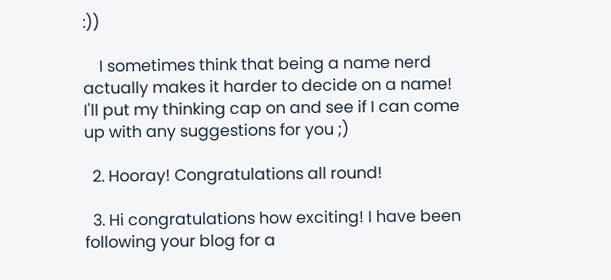:))

    I sometimes think that being a name nerd actually makes it harder to decide on a name! I'll put my thinking cap on and see if I can come up with any suggestions for you ;)

  2. Hooray! Congratulations all round!

  3. Hi congratulations how exciting! I have been following your blog for a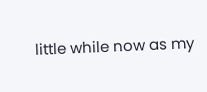little while now as my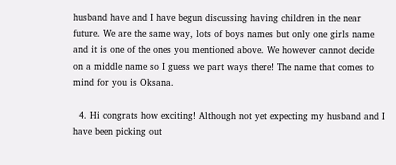husband have and I have begun discussing having children in the near future. We are the same way, lots of boys names but only one girls name and it is one of the ones you mentioned above. We however cannot decide on a middle name so I guess we part ways there! The name that comes to mind for you is Oksana.

  4. Hi congrats how exciting! Although not yet expecting my husband and I have been picking out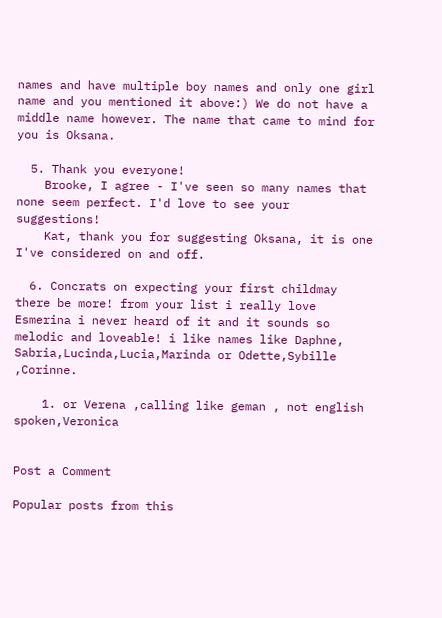names and have multiple boy names and only one girl name and you mentioned it above:) We do not have a middle name however. The name that came to mind for you is Oksana.

  5. Thank you everyone!
    Brooke, I agree - I've seen so many names that none seem perfect. I'd love to see your suggestions!
    Kat, thank you for suggesting Oksana, it is one I've considered on and off.

  6. Concrats on expecting your first childmay there be more! from your list i really love Esmerina i never heard of it and it sounds so melodic and loveable! i like names like Daphne, Sabria,Lucinda,Lucia,Marinda or Odette,Sybille ,Corinne.

    1. or Verena ,calling like geman , not english spoken,Veronica


Post a Comment

Popular posts from this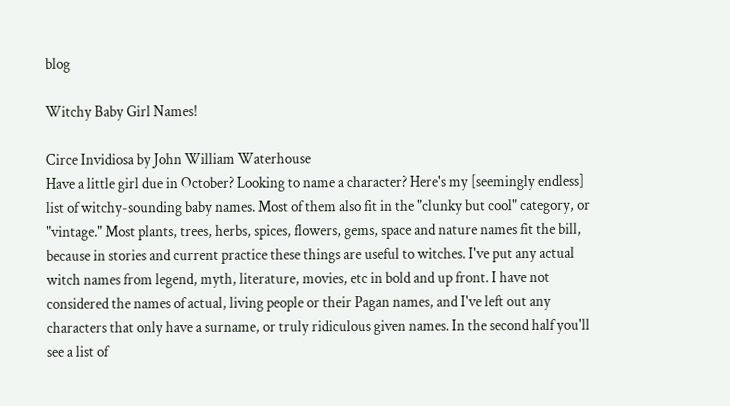blog

Witchy Baby Girl Names!

Circe Invidiosa by John William Waterhouse
Have a little girl due in October? Looking to name a character? Here's my [seemingly endless] list of witchy-sounding baby names. Most of them also fit in the "clunky but cool" category, or "vintage." Most plants, trees, herbs, spices, flowers, gems, space and nature names fit the bill, because in stories and current practice these things are useful to witches. I've put any actual witch names from legend, myth, literature, movies, etc in bold and up front. I have not considered the names of actual, living people or their Pagan names, and I've left out any characters that only have a surname, or truly ridiculous given names. In the second half you'll see a list of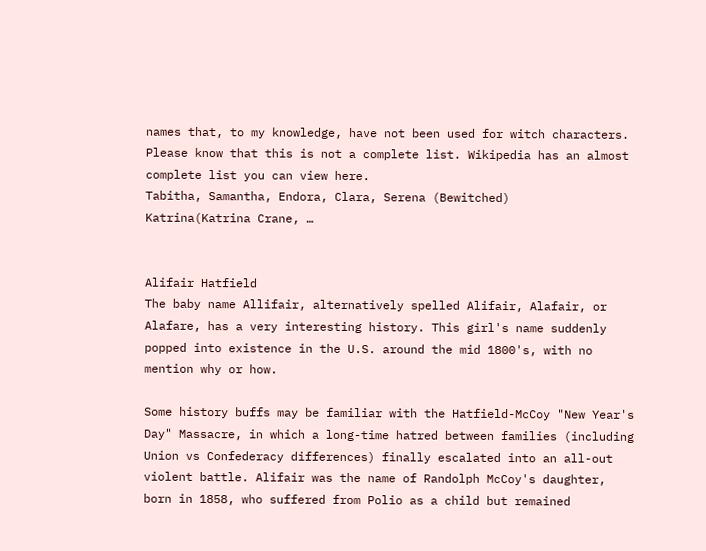names that, to my knowledge, have not been used for witch characters. Please know that this is not a complete list. Wikipedia has an almost complete list you can view here.
Tabitha, Samantha, Endora, Clara, Serena (Bewitched)
Katrina(Katrina Crane, …


Alifair Hatfield
The baby name Allifair, alternatively spelled Alifair, Alafair, or Alafare, has a very interesting history. This girl's name suddenly popped into existence in the U.S. around the mid 1800's, with no mention why or how.

Some history buffs may be familiar with the Hatfield-McCoy "New Year's Day" Massacre, in which a long-time hatred between families (including Union vs Confederacy differences) finally escalated into an all-out violent battle. Alifair was the name of Randolph McCoy's daughter, born in 1858, who suffered from Polio as a child but remained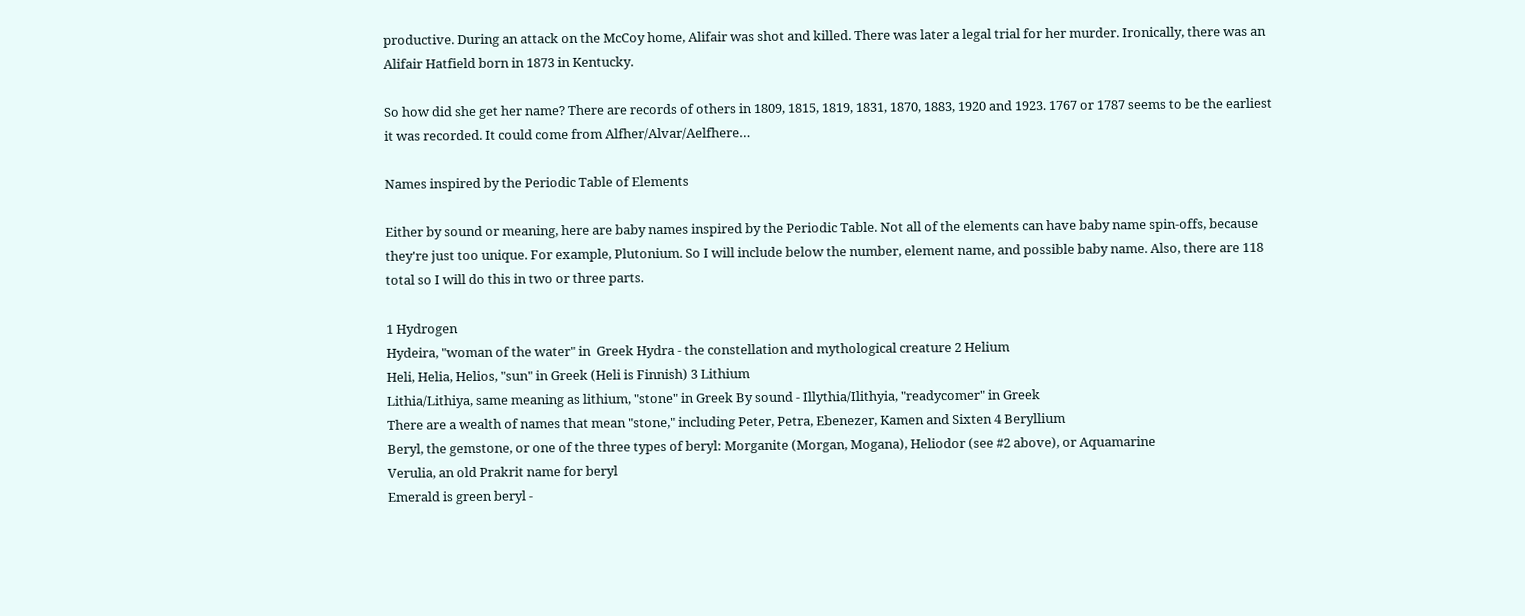productive. During an attack on the McCoy home, Alifair was shot and killed. There was later a legal trial for her murder. Ironically, there was an Alifair Hatfield born in 1873 in Kentucky.

So how did she get her name? There are records of others in 1809, 1815, 1819, 1831, 1870, 1883, 1920 and 1923. 1767 or 1787 seems to be the earliest it was recorded. It could come from Alfher/Alvar/Aelfhere…

Names inspired by the Periodic Table of Elements

Either by sound or meaning, here are baby names inspired by the Periodic Table. Not all of the elements can have baby name spin-offs, because they're just too unique. For example, Plutonium. So I will include below the number, element name, and possible baby name. Also, there are 118 total so I will do this in two or three parts.

1 Hydrogen
Hydeira, "woman of the water" in  Greek Hydra - the constellation and mythological creature 2 Helium
Heli, Helia, Helios, "sun" in Greek (Heli is Finnish) 3 Lithium
Lithia/Lithiya, same meaning as lithium, "stone" in Greek By sound - Illythia/Ilithyia, "readycomer" in Greek
There are a wealth of names that mean "stone," including Peter, Petra, Ebenezer, Kamen and Sixten 4 Beryllium
Beryl, the gemstone, or one of the three types of beryl: Morganite (Morgan, Mogana), Heliodor (see #2 above), or Aquamarine
Verulia, an old Prakrit name for beryl
Emerald is green beryl -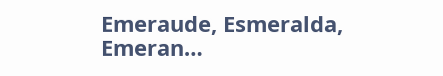Emeraude, Esmeralda, Emeran…